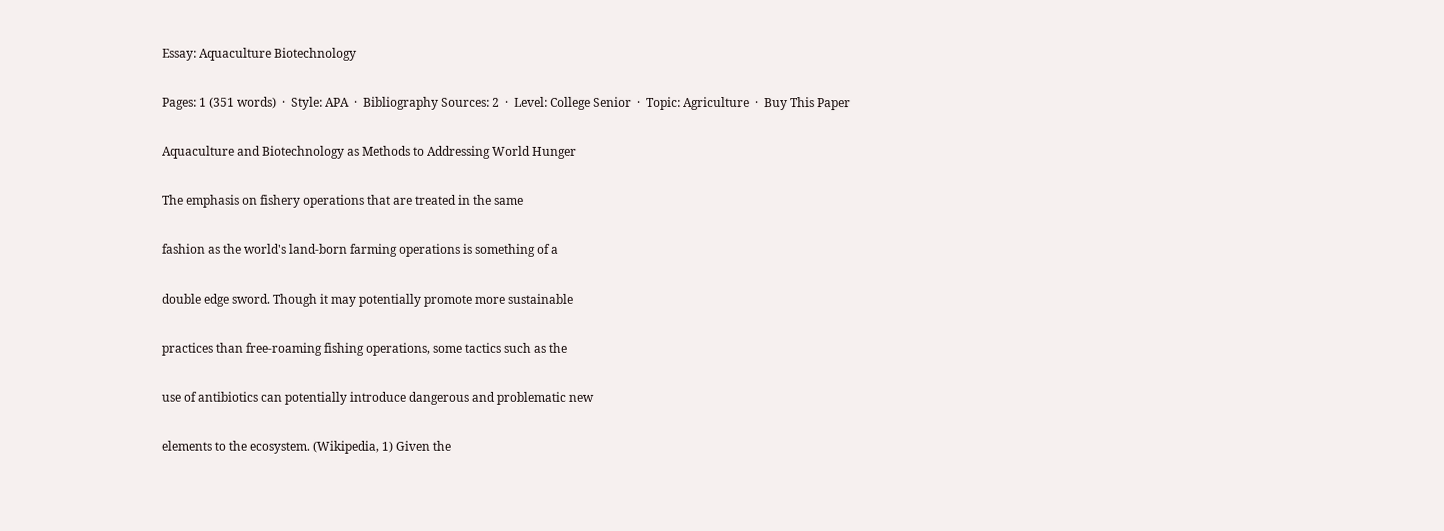Essay: Aquaculture Biotechnology

Pages: 1 (351 words)  ·  Style: APA  ·  Bibliography Sources: 2  ·  Level: College Senior  ·  Topic: Agriculture  ·  Buy This Paper

Aquaculture and Biotechnology as Methods to Addressing World Hunger

The emphasis on fishery operations that are treated in the same

fashion as the world's land-born farming operations is something of a

double edge sword. Though it may potentially promote more sustainable

practices than free-roaming fishing operations, some tactics such as the

use of antibiotics can potentially introduce dangerous and problematic new

elements to the ecosystem. (Wikipedia, 1) Given the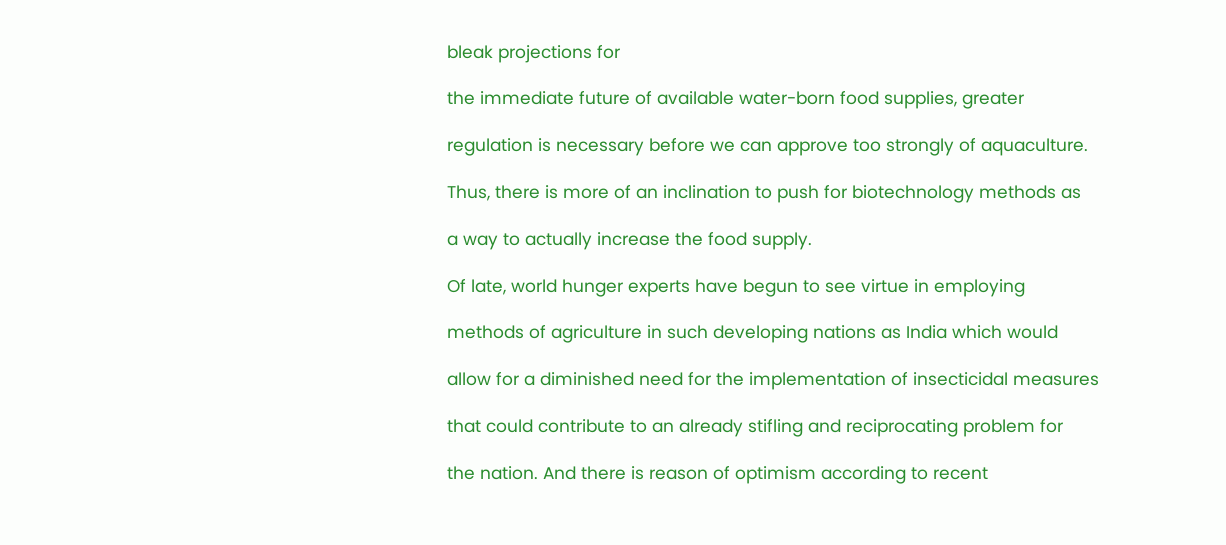bleak projections for

the immediate future of available water-born food supplies, greater

regulation is necessary before we can approve too strongly of aquaculture.

Thus, there is more of an inclination to push for biotechnology methods as

a way to actually increase the food supply.

Of late, world hunger experts have begun to see virtue in employing

methods of agriculture in such developing nations as India which would

allow for a diminished need for the implementation of insecticidal measures

that could contribute to an already stifling and reciprocating problem for

the nation. And there is reason of optimism according to recent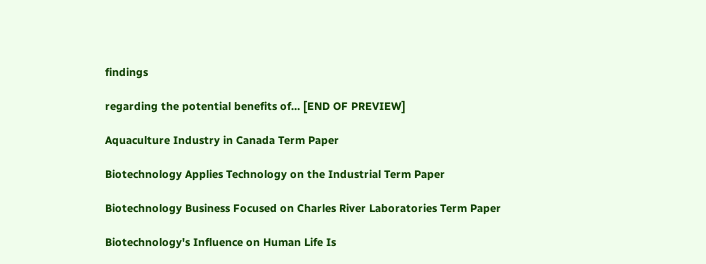findings

regarding the potential benefits of… [END OF PREVIEW]

Aquaculture Industry in Canada Term Paper

Biotechnology Applies Technology on the Industrial Term Paper

Biotechnology Business Focused on Charles River Laboratories Term Paper

Biotechnology's Influence on Human Life Is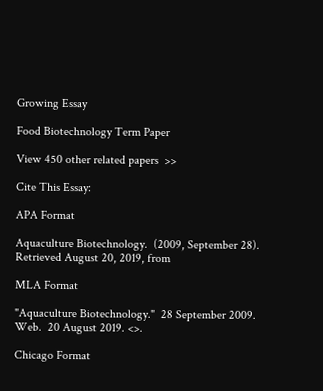Growing Essay

Food Biotechnology Term Paper

View 450 other related papers  >>

Cite This Essay:

APA Format

Aquaculture Biotechnology.  (2009, September 28).  Retrieved August 20, 2019, from

MLA Format

"Aquaculture Biotechnology."  28 September 2009.  Web.  20 August 2019. <>.

Chicago Format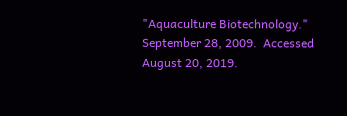"Aquaculture Biotechnology."  September 28, 2009.  Accessed August 20, 2019.